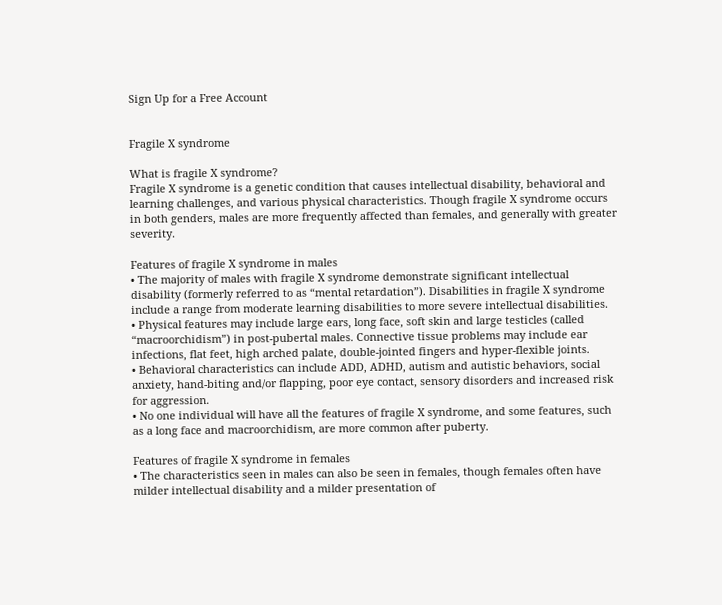Sign Up for a Free Account


Fragile X syndrome

What is fragile X syndrome?
Fragile X syndrome is a genetic condition that causes intellectual disability, behavioral and learning challenges, and various physical characteristics. Though fragile X syndrome occurs in both genders, males are more frequently affected than females, and generally with greater severity.

Features of fragile X syndrome in males
• The majority of males with fragile X syndrome demonstrate significant intellectual disability (formerly referred to as “mental retardation”). Disabilities in fragile X syndrome include a range from moderate learning disabilities to more severe intellectual disabilities.
• Physical features may include large ears, long face, soft skin and large testicles (called “macroorchidism”) in post-pubertal males. Connective tissue problems may include ear infections, flat feet, high arched palate, double-jointed fingers and hyper-flexible joints.
• Behavioral characteristics can include ADD, ADHD, autism and autistic behaviors, social anxiety, hand-biting and/or flapping, poor eye contact, sensory disorders and increased risk for aggression.
• No one individual will have all the features of fragile X syndrome, and some features, such as a long face and macroorchidism, are more common after puberty.

Features of fragile X syndrome in females
• The characteristics seen in males can also be seen in females, though females often have milder intellectual disability and a milder presentation of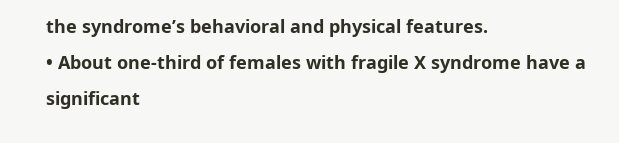the syndrome’s behavioral and physical features.
• About one-third of females with fragile X syndrome have a significant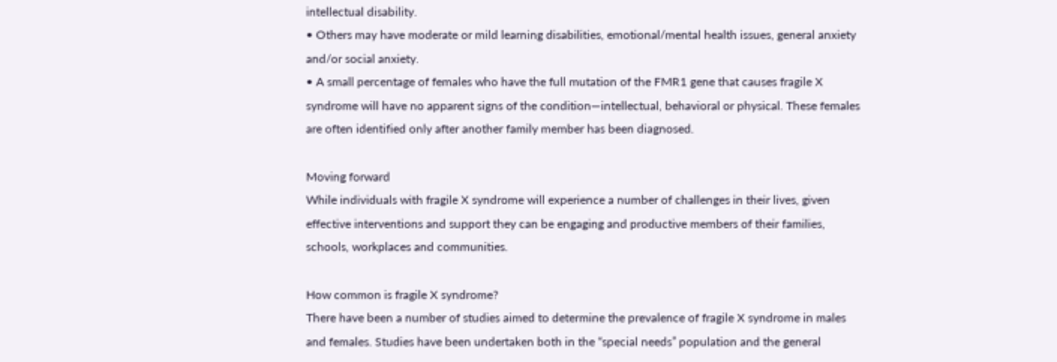intellectual disability.
• Others may have moderate or mild learning disabilities, emotional/mental health issues, general anxiety and/or social anxiety.
• A small percentage of females who have the full mutation of the FMR1 gene that causes fragile X syndrome will have no apparent signs of the condition—intellectual, behavioral or physical. These females are often identified only after another family member has been diagnosed.

Moving forward
While individuals with fragile X syndrome will experience a number of challenges in their lives, given effective interventions and support they can be engaging and productive members of their families, schools, workplaces and communities.

How common is fragile X syndrome?
There have been a number of studies aimed to determine the prevalence of fragile X syndrome in males and females. Studies have been undertaken both in the “special needs” population and the general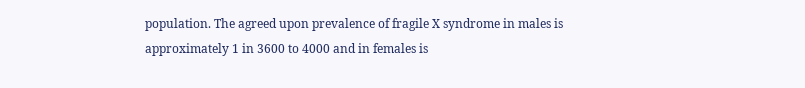population. The agreed upon prevalence of fragile X syndrome in males is approximately 1 in 3600 to 4000 and in females is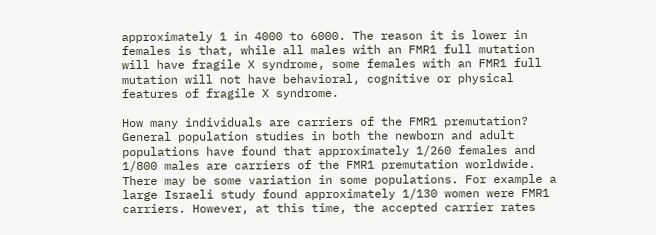approximately 1 in 4000 to 6000. The reason it is lower in females is that, while all males with an FMR1 full mutation will have fragile X syndrome, some females with an FMR1 full mutation will not have behavioral, cognitive or physical features of fragile X syndrome.

How many individuals are carriers of the FMR1 premutation?
General population studies in both the newborn and adult populations have found that approximately 1/260 females and 1/800 males are carriers of the FMR1 premutation worldwide. There may be some variation in some populations. For example a large Israeli study found approximately 1/130 women were FMR1 carriers. However, at this time, the accepted carrier rates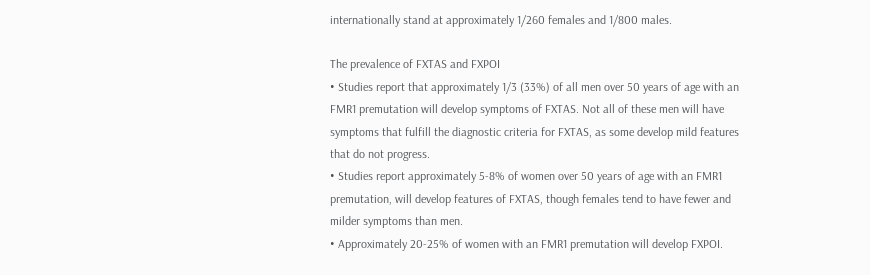internationally stand at approximately 1/260 females and 1/800 males.

The prevalence of FXTAS and FXPOI
• Studies report that approximately 1/3 (33%) of all men over 50 years of age with an FMR1 premutation will develop symptoms of FXTAS. Not all of these men will have symptoms that fulfill the diagnostic criteria for FXTAS, as some develop mild features that do not progress.
• Studies report approximately 5-8% of women over 50 years of age with an FMR1 premutation, will develop features of FXTAS, though females tend to have fewer and milder symptoms than men.
• Approximately 20-25% of women with an FMR1 premutation will develop FXPOI.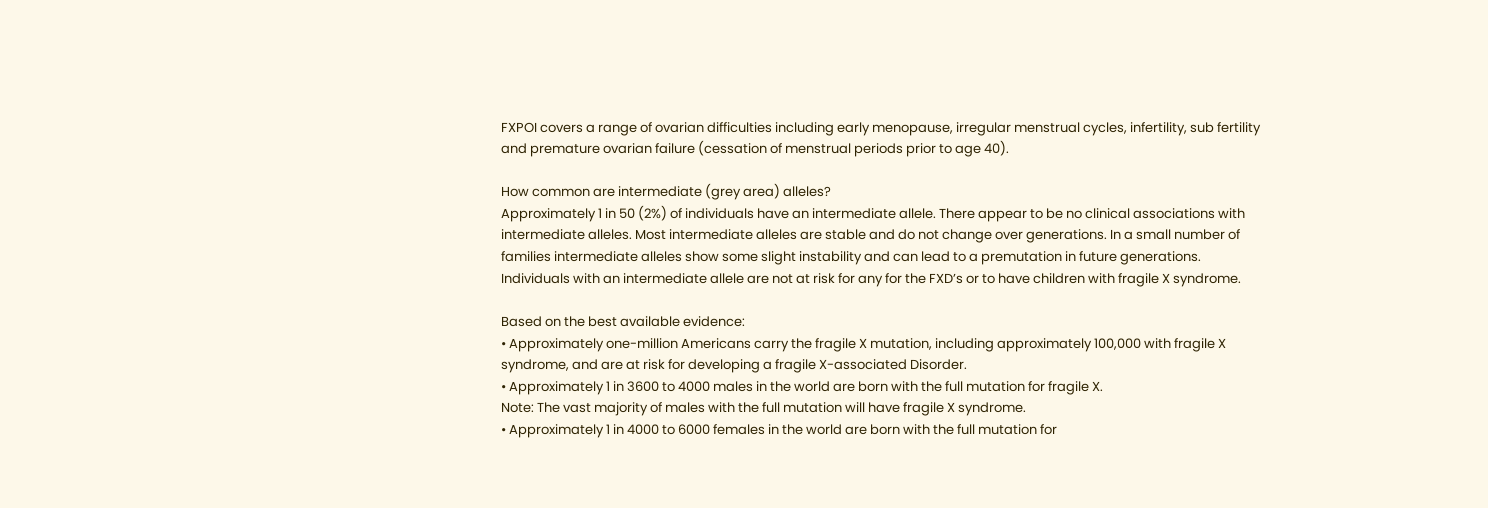FXPOI covers a range of ovarian difficulties including early menopause, irregular menstrual cycles, infertility, sub fertility and premature ovarian failure (cessation of menstrual periods prior to age 40).

How common are intermediate (grey area) alleles?
Approximately 1 in 50 (2%) of individuals have an intermediate allele. There appear to be no clinical associations with intermediate alleles. Most intermediate alleles are stable and do not change over generations. In a small number of families intermediate alleles show some slight instability and can lead to a premutation in future generations. Individuals with an intermediate allele are not at risk for any for the FXD’s or to have children with fragile X syndrome.

Based on the best available evidence:
• Approximately one-million Americans carry the fragile X mutation, including approximately 100,000 with fragile X syndrome, and are at risk for developing a fragile X-associated Disorder.
• Approximately 1 in 3600 to 4000 males in the world are born with the full mutation for fragile X.
Note: The vast majority of males with the full mutation will have fragile X syndrome.
• Approximately 1 in 4000 to 6000 females in the world are born with the full mutation for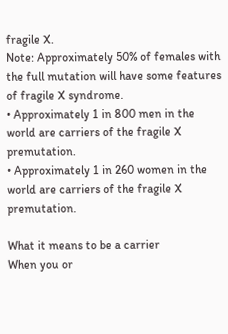fragile X.
Note: Approximately 50% of females with the full mutation will have some features of fragile X syndrome.
• Approximately 1 in 800 men in the world are carriers of the fragile X premutation.
• Approximately 1 in 260 women in the world are carriers of the fragile X premutation.

What it means to be a carrier
When you or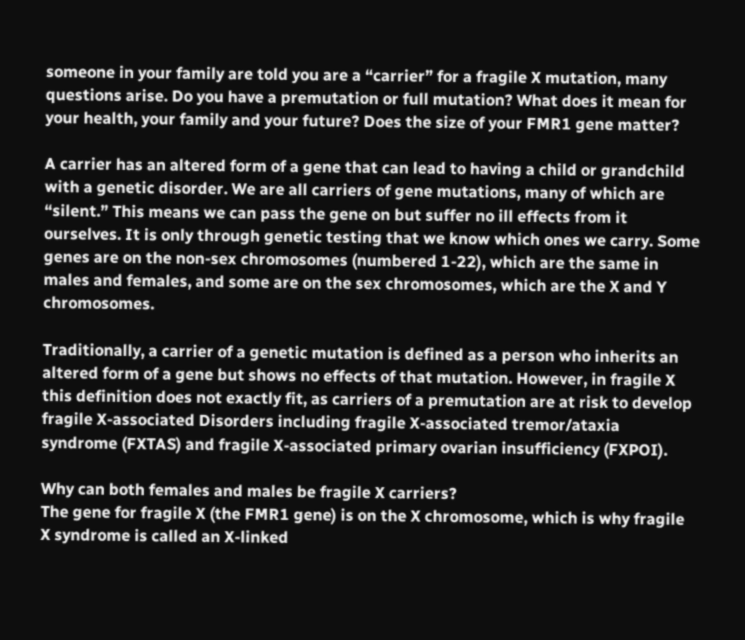someone in your family are told you are a “carrier” for a fragile X mutation, many questions arise. Do you have a premutation or full mutation? What does it mean for your health, your family and your future? Does the size of your FMR1 gene matter?

A carrier has an altered form of a gene that can lead to having a child or grandchild with a genetic disorder. We are all carriers of gene mutations, many of which are “silent.” This means we can pass the gene on but suffer no ill effects from it ourselves. It is only through genetic testing that we know which ones we carry. Some genes are on the non-sex chromosomes (numbered 1-22), which are the same in males and females, and some are on the sex chromosomes, which are the X and Y chromosomes.

Traditionally, a carrier of a genetic mutation is defined as a person who inherits an altered form of a gene but shows no effects of that mutation. However, in fragile X this definition does not exactly fit, as carriers of a premutation are at risk to develop fragile X-associated Disorders including fragile X-associated tremor/ataxia syndrome (FXTAS) and fragile X-associated primary ovarian insufficiency (FXPOI).

Why can both females and males be fragile X carriers?
The gene for fragile X (the FMR1 gene) is on the X chromosome, which is why fragile X syndrome is called an X-linked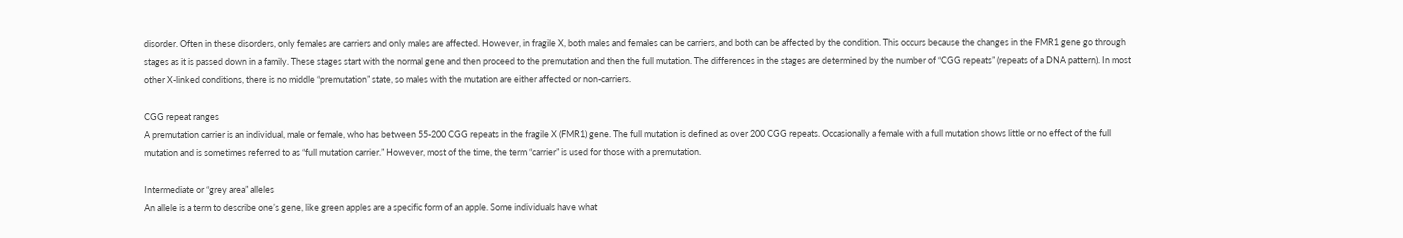disorder. Often in these disorders, only females are carriers and only males are affected. However, in fragile X, both males and females can be carriers, and both can be affected by the condition. This occurs because the changes in the FMR1 gene go through stages as it is passed down in a family. These stages start with the normal gene and then proceed to the premutation and then the full mutation. The differences in the stages are determined by the number of “CGG repeats” (repeats of a DNA pattern). In most other X-linked conditions, there is no middle “premutation” state, so males with the mutation are either affected or non-carriers.

CGG repeat ranges
A premutation carrier is an individual, male or female, who has between 55-200 CGG repeats in the fragile X (FMR1) gene. The full mutation is defined as over 200 CGG repeats. Occasionally a female with a full mutation shows little or no effect of the full mutation and is sometimes referred to as “full mutation carrier.” However, most of the time, the term “carrier” is used for those with a premutation.

Intermediate or “grey area” alleles
An allele is a term to describe one’s gene, like green apples are a specific form of an apple. Some individuals have what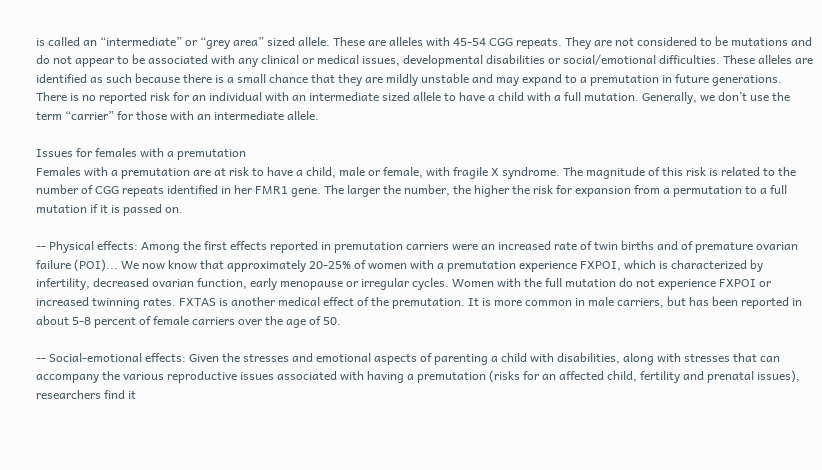is called an “intermediate” or “grey area” sized allele. These are alleles with 45-54 CGG repeats. They are not considered to be mutations and do not appear to be associated with any clinical or medical issues, developmental disabilities or social/emotional difficulties. These alleles are identified as such because there is a small chance that they are mildly unstable and may expand to a premutation in future generations. There is no reported risk for an individual with an intermediate sized allele to have a child with a full mutation. Generally, we don’t use the term “carrier” for those with an intermediate allele.

Issues for females with a premutation
Females with a premutation are at risk to have a child, male or female, with fragile X syndrome. The magnitude of this risk is related to the number of CGG repeats identified in her FMR1 gene. The larger the number, the higher the risk for expansion from a permutation to a full mutation if it is passed on.

-- Physical effects: Among the first effects reported in premutation carriers were an increased rate of twin births and of premature ovarian failure (POI)... We now know that approximately 20-25% of women with a premutation experience FXPOI, which is characterized by infertility, decreased ovarian function, early menopause or irregular cycles. Women with the full mutation do not experience FXPOI or increased twinning rates. FXTAS is another medical effect of the premutation. It is more common in male carriers, but has been reported in about 5-8 percent of female carriers over the age of 50.

-- Social-emotional effects: Given the stresses and emotional aspects of parenting a child with disabilities, along with stresses that can accompany the various reproductive issues associated with having a premutation (risks for an affected child, fertility and prenatal issues), researchers find it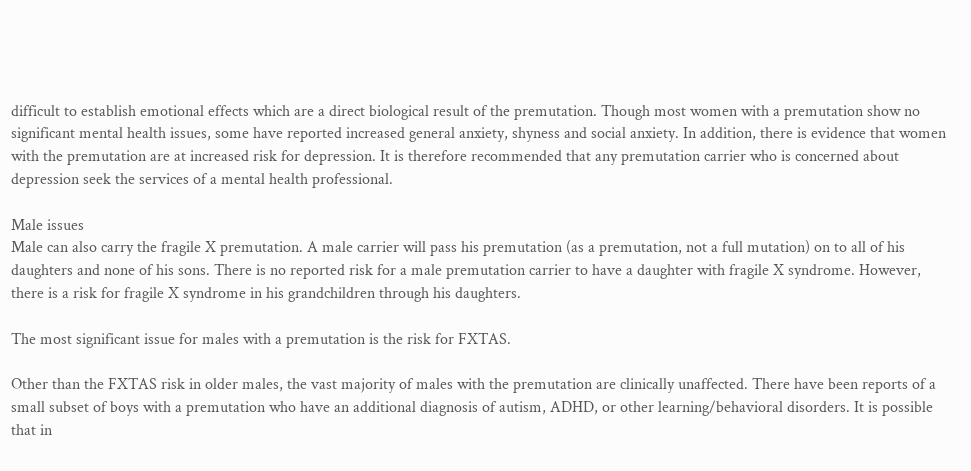difficult to establish emotional effects which are a direct biological result of the premutation. Though most women with a premutation show no significant mental health issues, some have reported increased general anxiety, shyness and social anxiety. In addition, there is evidence that women with the premutation are at increased risk for depression. It is therefore recommended that any premutation carrier who is concerned about depression seek the services of a mental health professional.

Male issues
Male can also carry the fragile X premutation. A male carrier will pass his premutation (as a premutation, not a full mutation) on to all of his daughters and none of his sons. There is no reported risk for a male premutation carrier to have a daughter with fragile X syndrome. However, there is a risk for fragile X syndrome in his grandchildren through his daughters.

The most significant issue for males with a premutation is the risk for FXTAS.

Other than the FXTAS risk in older males, the vast majority of males with the premutation are clinically unaffected. There have been reports of a small subset of boys with a premutation who have an additional diagnosis of autism, ADHD, or other learning/behavioral disorders. It is possible that in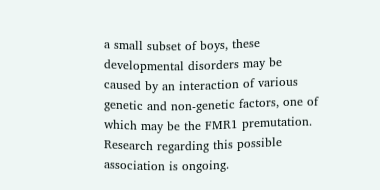a small subset of boys, these developmental disorders may be caused by an interaction of various genetic and non-genetic factors, one of which may be the FMR1 premutation. Research regarding this possible association is ongoing.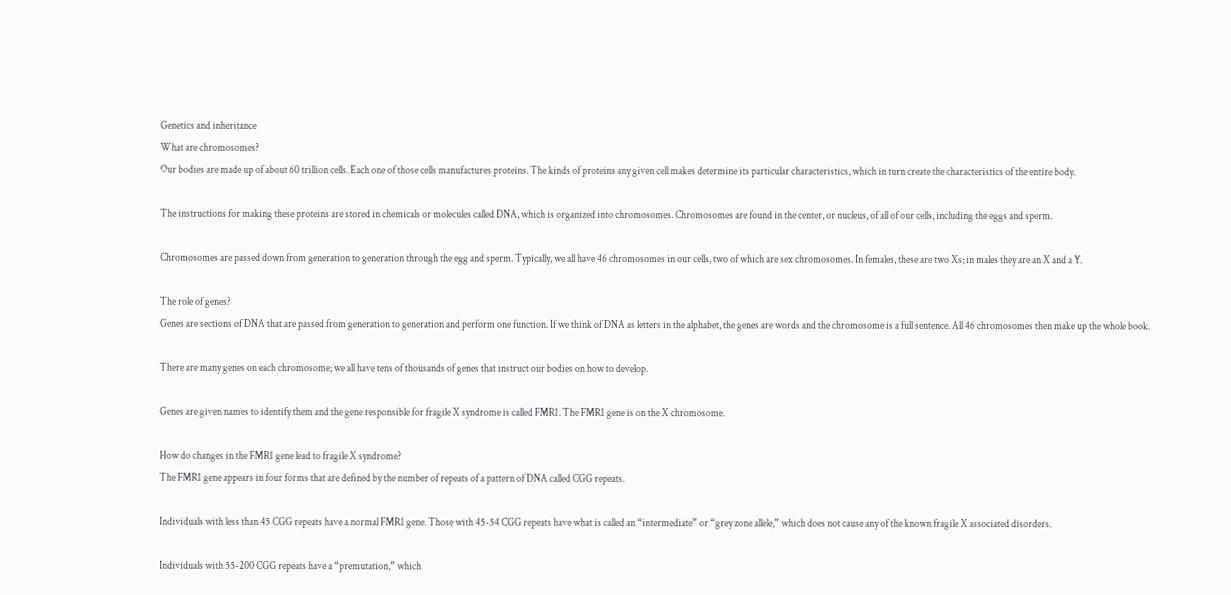Genetics and inheritance
What are chromosomes?
Our bodies are made up of about 60 trillion cells. Each one of those cells manufactures proteins. The kinds of proteins any given cell makes determine its particular characteristics, which in turn create the characteristics of the entire body.

The instructions for making these proteins are stored in chemicals or molecules called DNA, which is organized into chromosomes. Chromosomes are found in the center, or nucleus, of all of our cells, including the eggs and sperm.

Chromosomes are passed down from generation to generation through the egg and sperm. Typically, we all have 46 chromosomes in our cells, two of which are sex chromosomes. In females, these are two Xs; in males they are an X and a Y.

The role of genes?
Genes are sections of DNA that are passed from generation to generation and perform one function. If we think of DNA as letters in the alphabet, the genes are words and the chromosome is a full sentence. All 46 chromosomes then make up the whole book.

There are many genes on each chromosome; we all have tens of thousands of genes that instruct our bodies on how to develop.

Genes are given names to identify them and the gene responsible for fragile X syndrome is called FMR1. The FMR1 gene is on the X chromosome.

How do changes in the FMR1 gene lead to fragile X syndrome?
The FMR1 gene appears in four forms that are defined by the number of repeats of a pattern of DNA called CGG repeats.

Individuals with less than 45 CGG repeats have a normal FMR1 gene. Those with 45-54 CGG repeats have what is called an “intermediate” or “grey zone allele,” which does not cause any of the known fragile X associated disorders.

Individuals with 55-200 CGG repeats have a “premutation,” which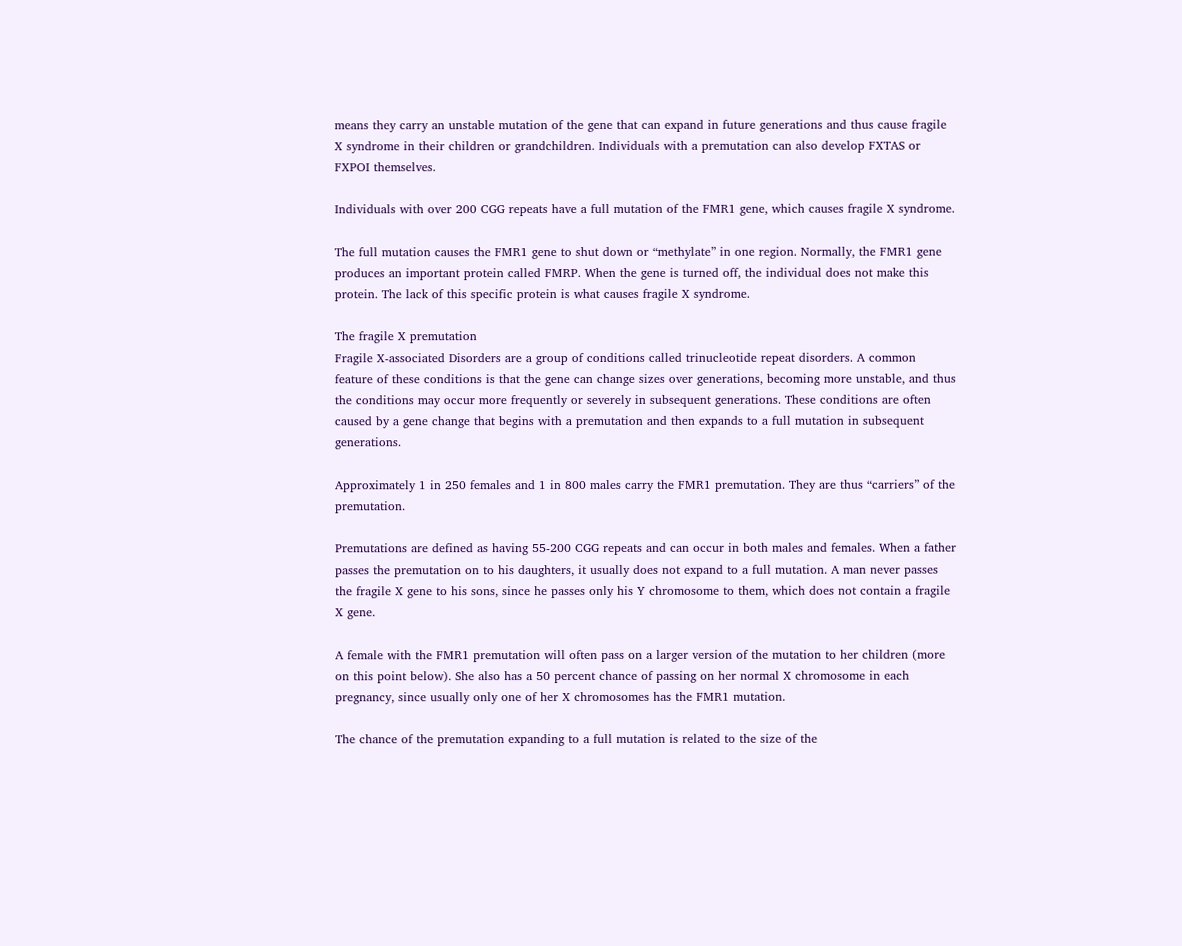means they carry an unstable mutation of the gene that can expand in future generations and thus cause fragile X syndrome in their children or grandchildren. Individuals with a premutation can also develop FXTAS or FXPOI themselves.

Individuals with over 200 CGG repeats have a full mutation of the FMR1 gene, which causes fragile X syndrome.

The full mutation causes the FMR1 gene to shut down or “methylate” in one region. Normally, the FMR1 gene produces an important protein called FMRP. When the gene is turned off, the individual does not make this protein. The lack of this specific protein is what causes fragile X syndrome.

The fragile X premutation
Fragile X-associated Disorders are a group of conditions called trinucleotide repeat disorders. A common feature of these conditions is that the gene can change sizes over generations, becoming more unstable, and thus the conditions may occur more frequently or severely in subsequent generations. These conditions are often caused by a gene change that begins with a premutation and then expands to a full mutation in subsequent generations.

Approximately 1 in 250 females and 1 in 800 males carry the FMR1 premutation. They are thus “carriers” of the premutation.

Premutations are defined as having 55-200 CGG repeats and can occur in both males and females. When a father passes the premutation on to his daughters, it usually does not expand to a full mutation. A man never passes the fragile X gene to his sons, since he passes only his Y chromosome to them, which does not contain a fragile X gene.

A female with the FMR1 premutation will often pass on a larger version of the mutation to her children (more on this point below). She also has a 50 percent chance of passing on her normal X chromosome in each pregnancy, since usually only one of her X chromosomes has the FMR1 mutation.

The chance of the premutation expanding to a full mutation is related to the size of the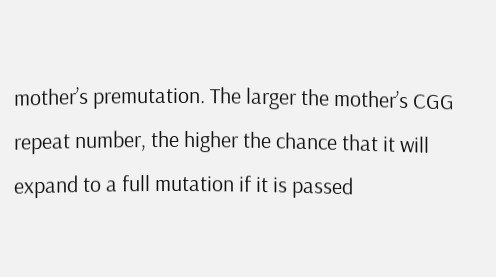mother’s premutation. The larger the mother’s CGG repeat number, the higher the chance that it will expand to a full mutation if it is passed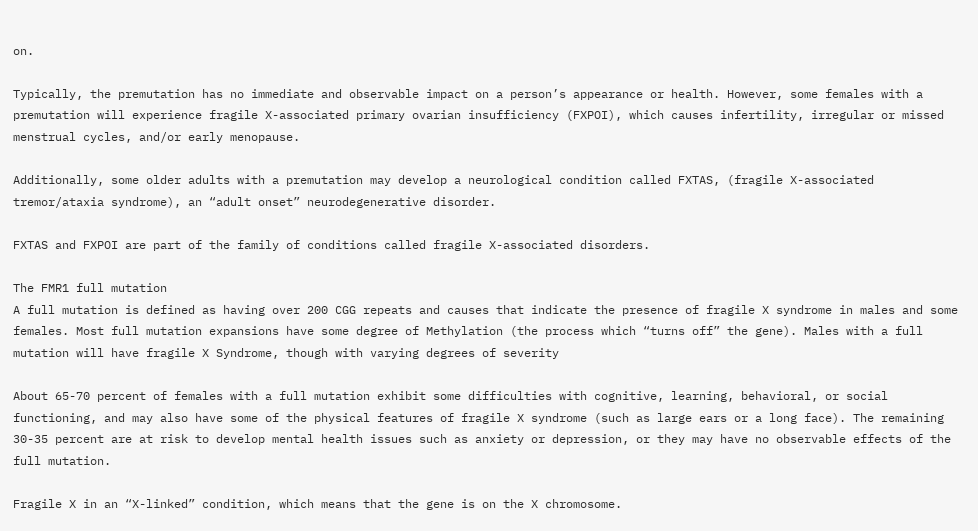on.

Typically, the premutation has no immediate and observable impact on a person’s appearance or health. However, some females with a premutation will experience fragile X-associated primary ovarian insufficiency (FXPOI), which causes infertility, irregular or missed menstrual cycles, and/or early menopause.

Additionally, some older adults with a premutation may develop a neurological condition called FXTAS, (fragile X-associated tremor/ataxia syndrome), an “adult onset” neurodegenerative disorder.

FXTAS and FXPOI are part of the family of conditions called fragile X-associated disorders.

The FMR1 full mutation
A full mutation is defined as having over 200 CGG repeats and causes that indicate the presence of fragile X syndrome in males and some females. Most full mutation expansions have some degree of Methylation (the process which “turns off” the gene). Males with a full mutation will have fragile X Syndrome, though with varying degrees of severity

About 65-70 percent of females with a full mutation exhibit some difficulties with cognitive, learning, behavioral, or social functioning, and may also have some of the physical features of fragile X syndrome (such as large ears or a long face). The remaining 30-35 percent are at risk to develop mental health issues such as anxiety or depression, or they may have no observable effects of the full mutation.

Fragile X in an “X-linked” condition, which means that the gene is on the X chromosome.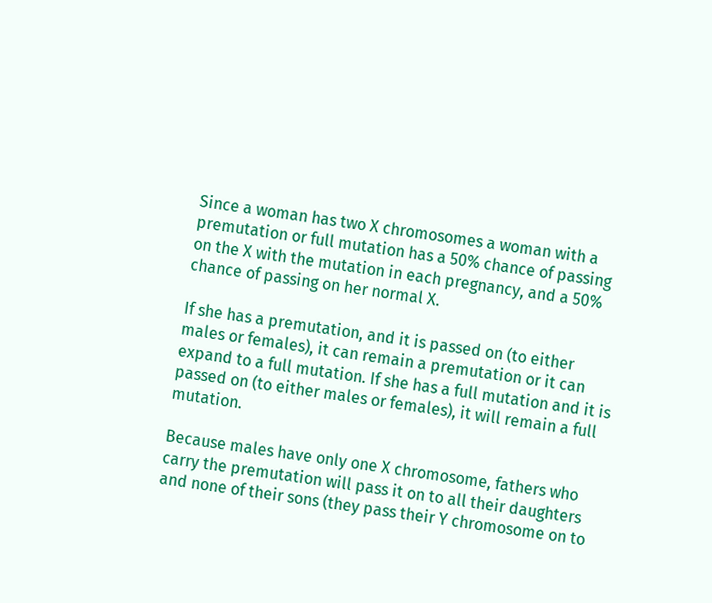Since a woman has two X chromosomes a woman with a premutation or full mutation has a 50% chance of passing on the X with the mutation in each pregnancy, and a 50% chance of passing on her normal X.

If she has a premutation, and it is passed on (to either males or females), it can remain a premutation or it can expand to a full mutation. If she has a full mutation and it is passed on (to either males or females), it will remain a full mutation.

Because males have only one X chromosome, fathers who carry the premutation will pass it on to all their daughters and none of their sons (they pass their Y chromosome on to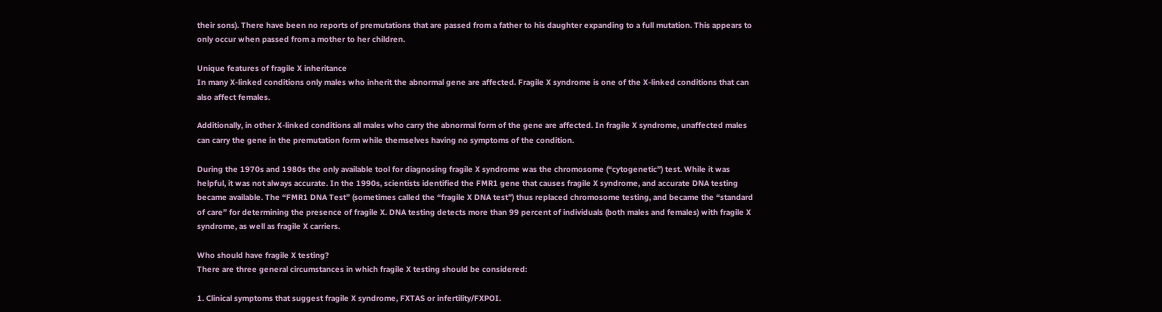their sons). There have been no reports of premutations that are passed from a father to his daughter expanding to a full mutation. This appears to only occur when passed from a mother to her children.

Unique features of fragile X inheritance
In many X-linked conditions only males who inherit the abnormal gene are affected. Fragile X syndrome is one of the X-linked conditions that can also affect females.

Additionally, in other X-linked conditions all males who carry the abnormal form of the gene are affected. In fragile X syndrome, unaffected males can carry the gene in the premutation form while themselves having no symptoms of the condition.

During the 1970s and 1980s the only available tool for diagnosing fragile X syndrome was the chromosome (“cytogenetic”) test. While it was helpful, it was not always accurate. In the 1990s, scientists identified the FMR1 gene that causes fragile X syndrome, and accurate DNA testing became available. The “FMR1 DNA Test” (sometimes called the “fragile X DNA test”) thus replaced chromosome testing, and became the “standard of care” for determining the presence of fragile X. DNA testing detects more than 99 percent of individuals (both males and females) with fragile X syndrome, as well as fragile X carriers.

Who should have fragile X testing?
There are three general circumstances in which fragile X testing should be considered:

1. Clinical symptoms that suggest fragile X syndrome, FXTAS or infertility/FXPOI.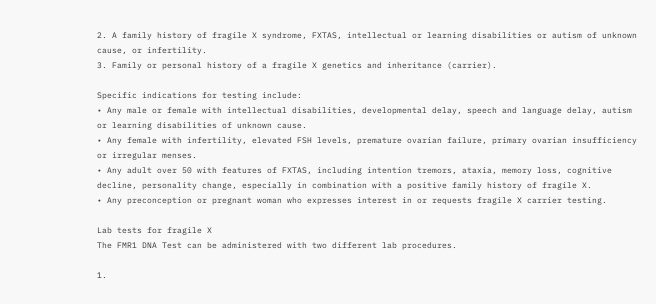2. A family history of fragile X syndrome, FXTAS, intellectual or learning disabilities or autism of unknown cause, or infertility.
3. Family or personal history of a fragile X genetics and inheritance (carrier).

Specific indications for testing include:
• Any male or female with intellectual disabilities, developmental delay, speech and language delay, autism or learning disabilities of unknown cause.
• Any female with infertility, elevated FSH levels, premature ovarian failure, primary ovarian insufficiency or irregular menses.
• Any adult over 50 with features of FXTAS, including intention tremors, ataxia, memory loss, cognitive decline, personality change, especially in combination with a positive family history of fragile X.
• Any preconception or pregnant woman who expresses interest in or requests fragile X carrier testing.

Lab tests for fragile X
The FMR1 DNA Test can be administered with two different lab procedures.

1.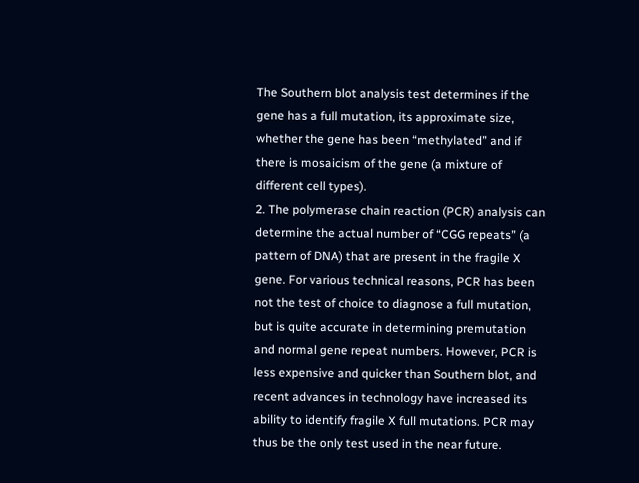The Southern blot analysis test determines if the gene has a full mutation, its approximate size, whether the gene has been “methylated” and if there is mosaicism of the gene (a mixture of different cell types).
2. The polymerase chain reaction (PCR) analysis can determine the actual number of “CGG repeats” (a pattern of DNA) that are present in the fragile X gene. For various technical reasons, PCR has been not the test of choice to diagnose a full mutation, but is quite accurate in determining premutation and normal gene repeat numbers. However, PCR is less expensive and quicker than Southern blot, and recent advances in technology have increased its ability to identify fragile X full mutations. PCR may thus be the only test used in the near future.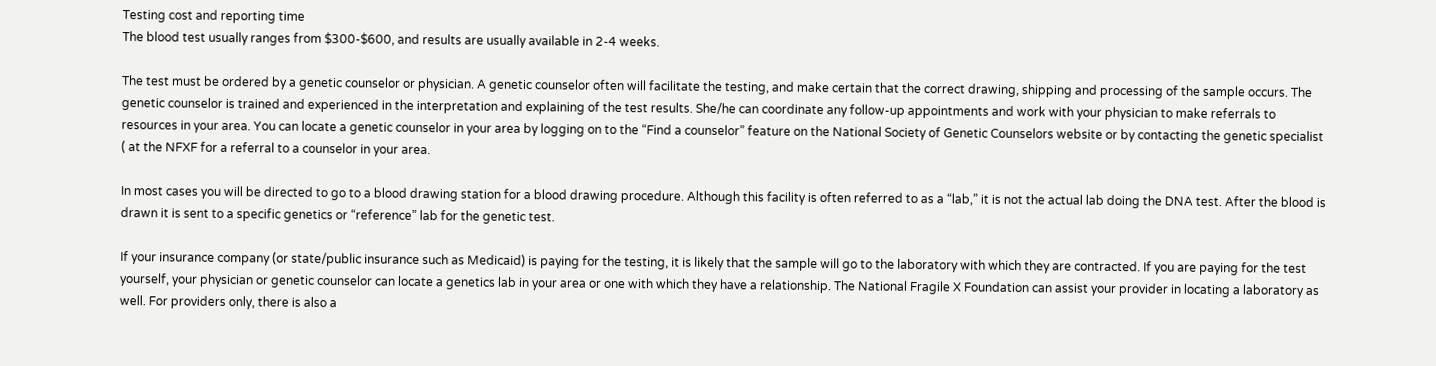Testing cost and reporting time
The blood test usually ranges from $300-$600, and results are usually available in 2-4 weeks.

The test must be ordered by a genetic counselor or physician. A genetic counselor often will facilitate the testing, and make certain that the correct drawing, shipping and processing of the sample occurs. The genetic counselor is trained and experienced in the interpretation and explaining of the test results. She/he can coordinate any follow-up appointments and work with your physician to make referrals to resources in your area. You can locate a genetic counselor in your area by logging on to the “Find a counselor” feature on the National Society of Genetic Counselors website or by contacting the genetic specialist ( at the NFXF for a referral to a counselor in your area.

In most cases you will be directed to go to a blood drawing station for a blood drawing procedure. Although this facility is often referred to as a “lab,” it is not the actual lab doing the DNA test. After the blood is drawn it is sent to a specific genetics or “reference” lab for the genetic test.

If your insurance company (or state/public insurance such as Medicaid) is paying for the testing, it is likely that the sample will go to the laboratory with which they are contracted. If you are paying for the test yourself, your physician or genetic counselor can locate a genetics lab in your area or one with which they have a relationship. The National Fragile X Foundation can assist your provider in locating a laboratory as well. For providers only, there is also a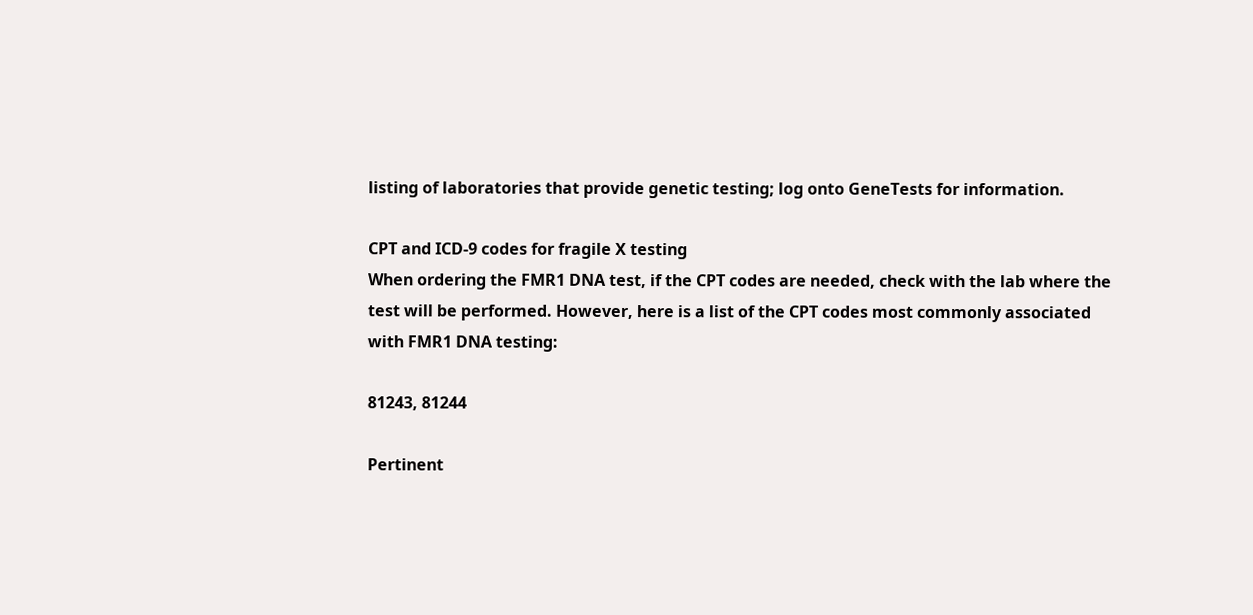listing of laboratories that provide genetic testing; log onto GeneTests for information.

CPT and ICD-9 codes for fragile X testing
When ordering the FMR1 DNA test, if the CPT codes are needed, check with the lab where the test will be performed. However, here is a list of the CPT codes most commonly associated with FMR1 DNA testing:

81243, 81244

Pertinent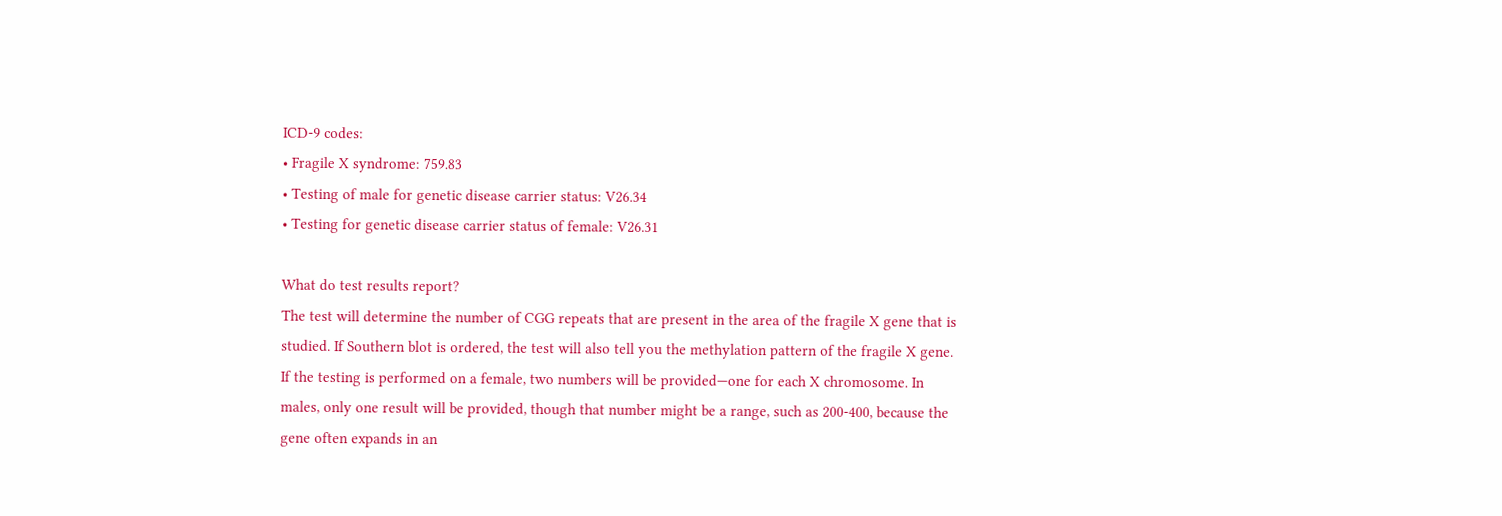ICD-9 codes:
• Fragile X syndrome: 759.83
• Testing of male for genetic disease carrier status: V26.34
• Testing for genetic disease carrier status of female: V26.31

What do test results report?
The test will determine the number of CGG repeats that are present in the area of the fragile X gene that is studied. If Southern blot is ordered, the test will also tell you the methylation pattern of the fragile X gene. If the testing is performed on a female, two numbers will be provided—one for each X chromosome. In males, only one result will be provided, though that number might be a range, such as 200-400, because the gene often expands in an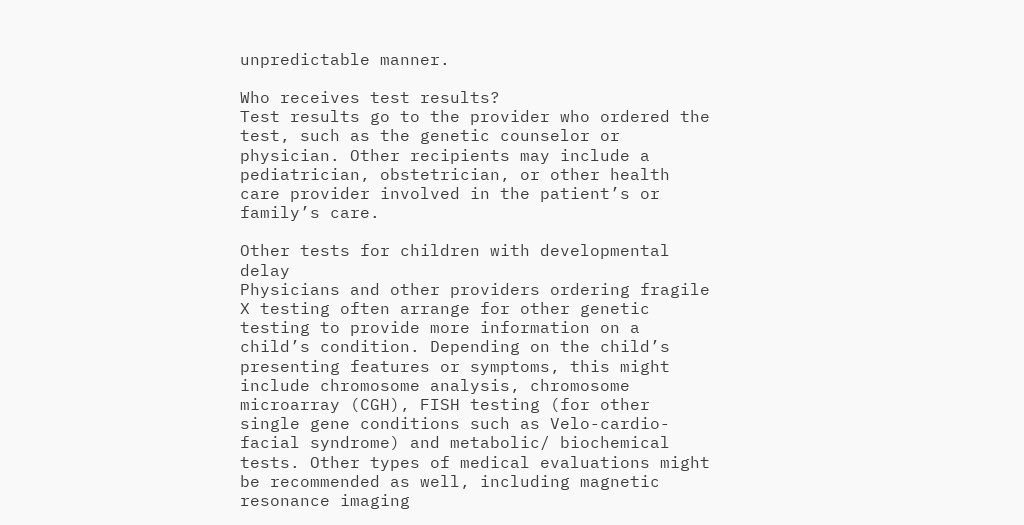unpredictable manner.

Who receives test results?
Test results go to the provider who ordered the test, such as the genetic counselor or physician. Other recipients may include a pediatrician, obstetrician, or other health care provider involved in the patient’s or family’s care.

Other tests for children with developmental delay
Physicians and other providers ordering fragile X testing often arrange for other genetic testing to provide more information on a child’s condition. Depending on the child’s presenting features or symptoms, this might include chromosome analysis, chromosome microarray (CGH), FISH testing (for other single gene conditions such as Velo-cardio-facial syndrome) and metabolic/ biochemical tests. Other types of medical evaluations might be recommended as well, including magnetic resonance imaging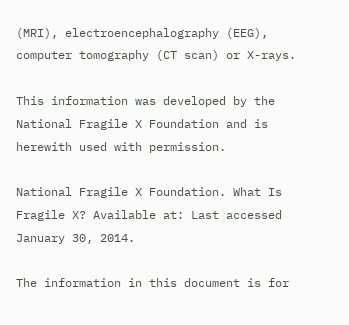(MRI), electroencephalography (EEG), computer tomography (CT scan) or X-rays.

This information was developed by the National Fragile X Foundation and is herewith used with permission.

National Fragile X Foundation. What Is Fragile X? Available at: Last accessed January 30, 2014.

The information in this document is for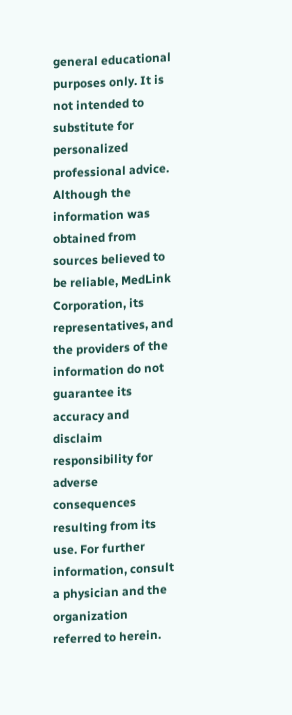general educational purposes only. It is not intended to substitute for personalized professional advice. Although the information was obtained from sources believed to be reliable, MedLink Corporation, its representatives, and the providers of the information do not guarantee its accuracy and disclaim responsibility for adverse consequences resulting from its use. For further information, consult a physician and the organization referred to herein.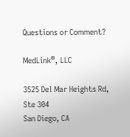Questions or Comment?

MedLink®, LLC

3525 Del Mar Heights Rd, Ste 304
San Diego, CA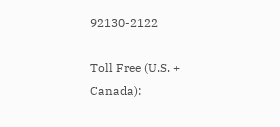92130-2122

Toll Free (U.S. + Canada):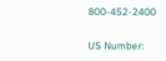800-452-2400

US Number: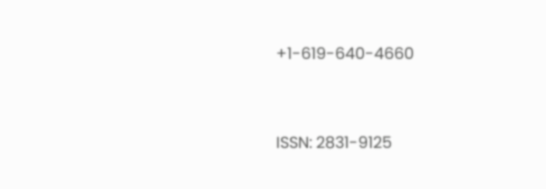+1-619-640-4660



ISSN: 2831-9125